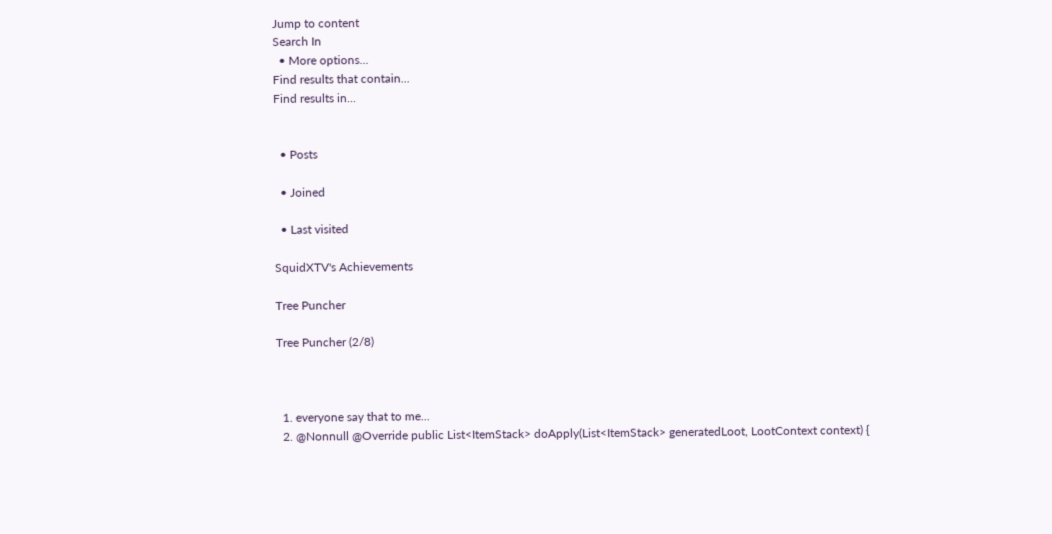Jump to content
Search In
  • More options...
Find results that contain...
Find results in...


  • Posts

  • Joined

  • Last visited

SquidXTV's Achievements

Tree Puncher

Tree Puncher (2/8)



  1. everyone say that to me...
  2. @Nonnull @Override public List<ItemStack> doApply(List<ItemStack> generatedLoot, LootContext context) {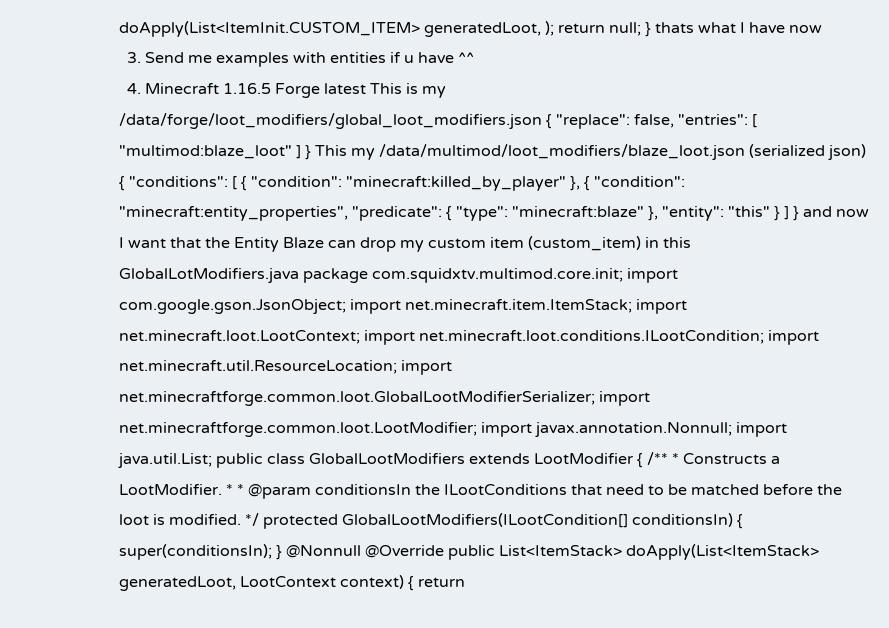doApply(List<ItemInit.CUSTOM_ITEM> generatedLoot, ); return null; } thats what I have now
  3. Send me examples with entities if u have ^^
  4. Minecraft 1.16.5 Forge latest This is my /data/forge/loot_modifiers/global_loot_modifiers.json { "replace": false, "entries": [ "multimod:blaze_loot" ] } This my /data/multimod/loot_modifiers/blaze_loot.json (serialized json) { "conditions": [ { "condition": "minecraft:killed_by_player" }, { "condition": "minecraft:entity_properties", "predicate": { "type": "minecraft:blaze" }, "entity": "this" } ] } and now I want that the Entity Blaze can drop my custom item (custom_item) in this GlobalLotModifiers.java package com.squidxtv.multimod.core.init; import com.google.gson.JsonObject; import net.minecraft.item.ItemStack; import net.minecraft.loot.LootContext; import net.minecraft.loot.conditions.ILootCondition; import net.minecraft.util.ResourceLocation; import net.minecraftforge.common.loot.GlobalLootModifierSerializer; import net.minecraftforge.common.loot.LootModifier; import javax.annotation.Nonnull; import java.util.List; public class GlobalLootModifiers extends LootModifier { /** * Constructs a LootModifier. * * @param conditionsIn the ILootConditions that need to be matched before the loot is modified. */ protected GlobalLootModifiers(ILootCondition[] conditionsIn) { super(conditionsIn); } @Nonnull @Override public List<ItemStack> doApply(List<ItemStack> generatedLoot, LootContext context) { return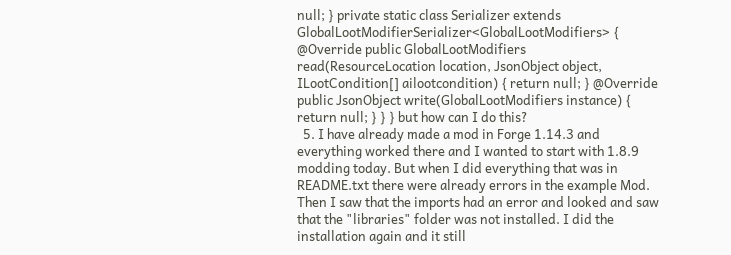null; } private static class Serializer extends GlobalLootModifierSerializer<GlobalLootModifiers> { @Override public GlobalLootModifiers read(ResourceLocation location, JsonObject object, ILootCondition[] ailootcondition) { return null; } @Override public JsonObject write(GlobalLootModifiers instance) { return null; } } } but how can I do this?
  5. I have already made a mod in Forge 1.14.3 and everything worked there and I wanted to start with 1.8.9 modding today. But when I did everything that was in README.txt there were already errors in the example Mod. Then I saw that the imports had an error and looked and saw that the "libraries" folder was not installed. I did the installation again and it still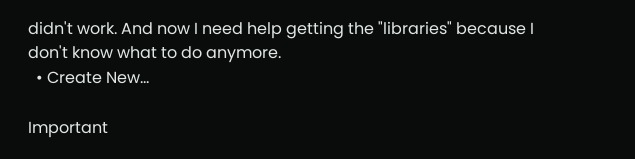didn't work. And now I need help getting the "libraries" because I don't know what to do anymore.
  • Create New...

Important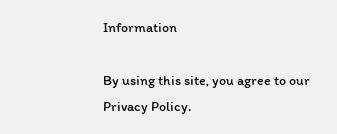Information

By using this site, you agree to our Privacy Policy.